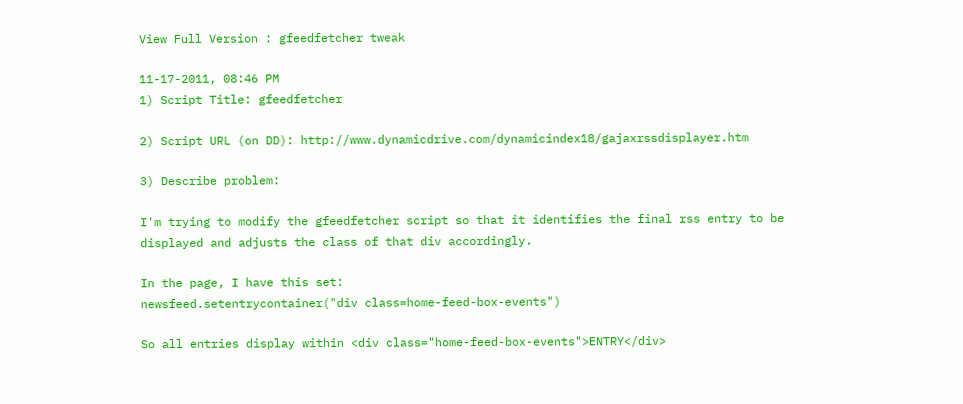View Full Version : gfeedfetcher tweak

11-17-2011, 08:46 PM
1) Script Title: gfeedfetcher

2) Script URL (on DD): http://www.dynamicdrive.com/dynamicindex18/gajaxrssdisplayer.htm

3) Describe problem:

I'm trying to modify the gfeedfetcher script so that it identifies the final rss entry to be displayed and adjusts the class of that div accordingly.

In the page, I have this set:
newsfeed.setentrycontainer("div class=home-feed-box-events")

So all entries display within <div class="home-feed-box-events">ENTRY</div>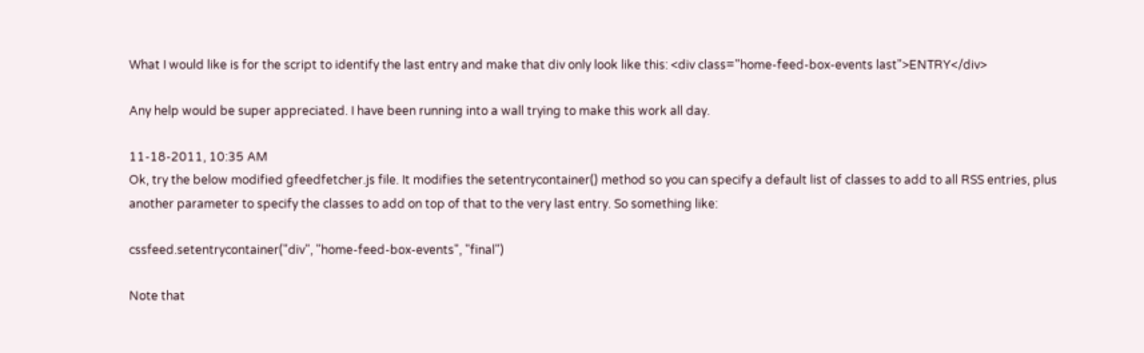What I would like is for the script to identify the last entry and make that div only look like this: <div class="home-feed-box-events last">ENTRY</div>

Any help would be super appreciated. I have been running into a wall trying to make this work all day.

11-18-2011, 10:35 AM
Ok, try the below modified gfeedfetcher.js file. It modifies the setentrycontainer() method so you can specify a default list of classes to add to all RSS entries, plus another parameter to specify the classes to add on top of that to the very last entry. So something like:

cssfeed.setentrycontainer("div", "home-feed-box-events", "final")

Note that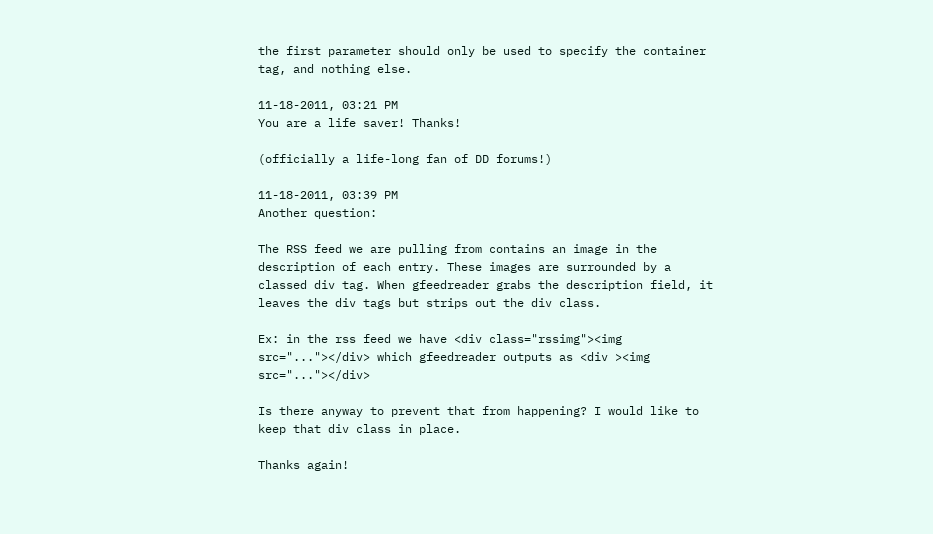the first parameter should only be used to specify the container tag, and nothing else.

11-18-2011, 03:21 PM
You are a life saver! Thanks!

(officially a life-long fan of DD forums!)

11-18-2011, 03:39 PM
Another question:

The RSS feed we are pulling from contains an image in the description of each entry. These images are surrounded by a classed div tag. When gfeedreader grabs the description field, it leaves the div tags but strips out the div class.

Ex: in the rss feed we have <div class="rssimg"><img src="..."></div> which gfeedreader outputs as <div ><img src="..."></div>

Is there anyway to prevent that from happening? I would like to keep that div class in place.

Thanks again!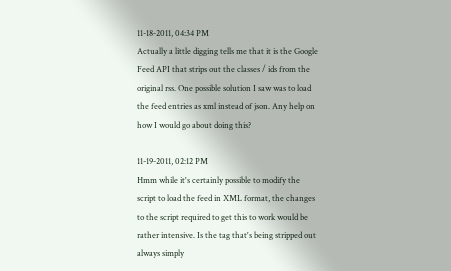11-18-2011, 04:34 PM
Actually a little digging tells me that it is the Google Feed API that strips out the classes / ids from the original rss. One possible solution I saw was to load the feed entries as xml instead of json. Any help on how I would go about doing this?

11-19-2011, 02:12 PM
Hmm while it's certainly possible to modify the script to load the feed in XML format, the changes to the script required to get this to work would be rather intensive. Is the tag that's being stripped out always simply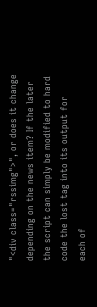"<div class="rssimg">", or does it change depending on the news item? If the later the script can simply be modified to hard code the lost tag into its output for each of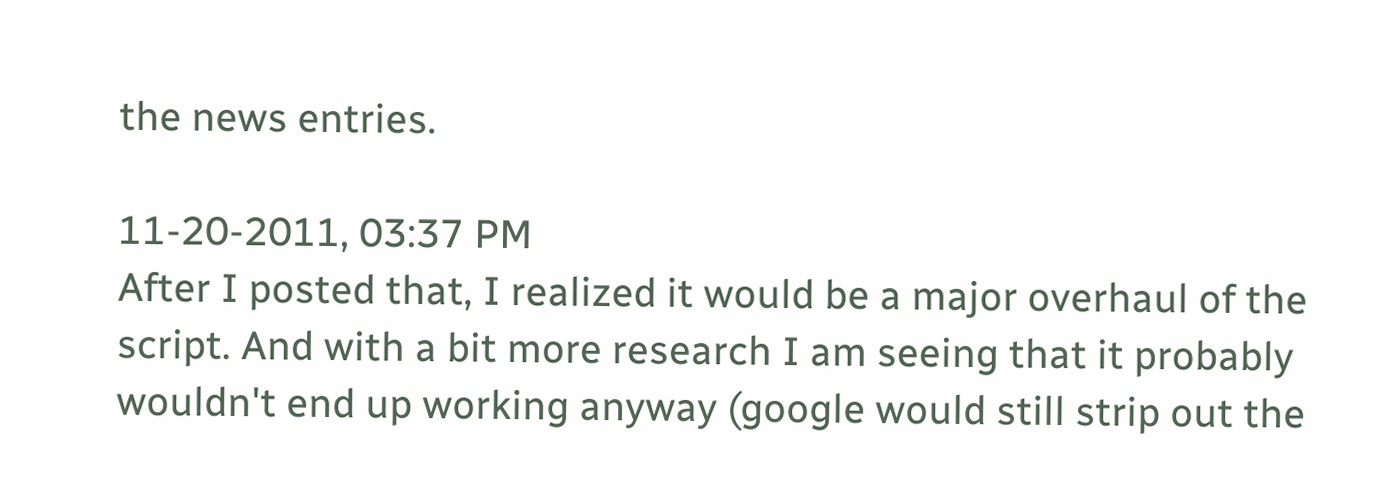the news entries.

11-20-2011, 03:37 PM
After I posted that, I realized it would be a major overhaul of the script. And with a bit more research I am seeing that it probably wouldn't end up working anyway (google would still strip out the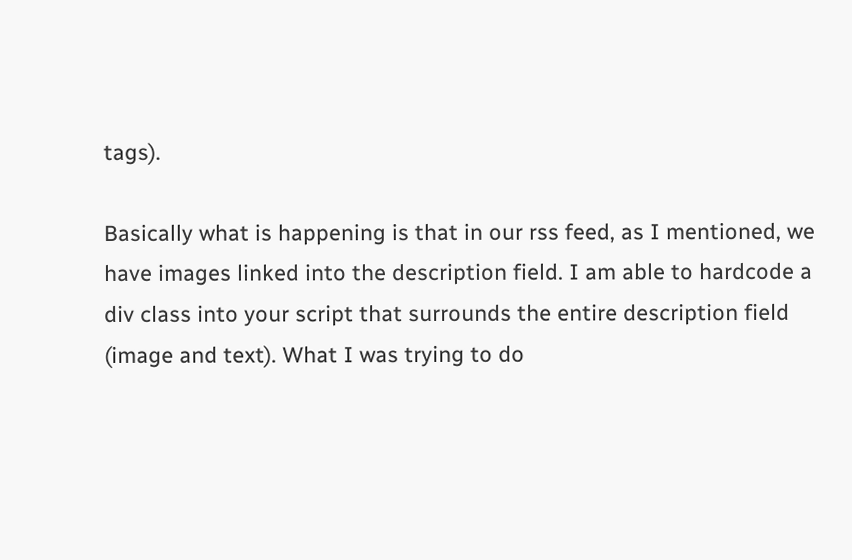tags).

Basically what is happening is that in our rss feed, as I mentioned, we have images linked into the description field. I am able to hardcode a div class into your script that surrounds the entire description field (image and text). What I was trying to do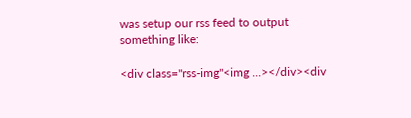was setup our rss feed to output something like:

<div class="rss-img"<img ...></div><div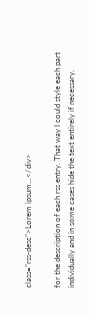class="rss-desc">Lorem ipsum...</div>

for the description of each rss entry. That way I could style each part individually and in some cases hide the text entirely if necessary.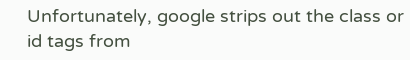Unfortunately, google strips out the class or id tags from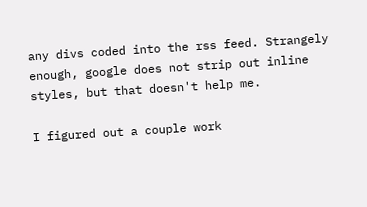any divs coded into the rss feed. Strangely enough, google does not strip out inline styles, but that doesn't help me.

I figured out a couple work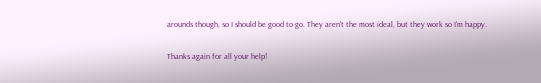arounds though, so I should be good to go. They aren't the most ideal, but they work so I'm happy.

Thanks again for all your help!